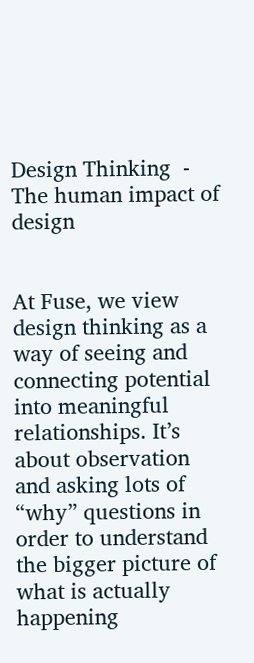Design Thinking  -  The human impact of design


At Fuse, we view design thinking as a way of seeing and connecting potential into meaningful relationships. It’s about observation and asking lots of “why” questions in order to understand the bigger picture of what is actually happening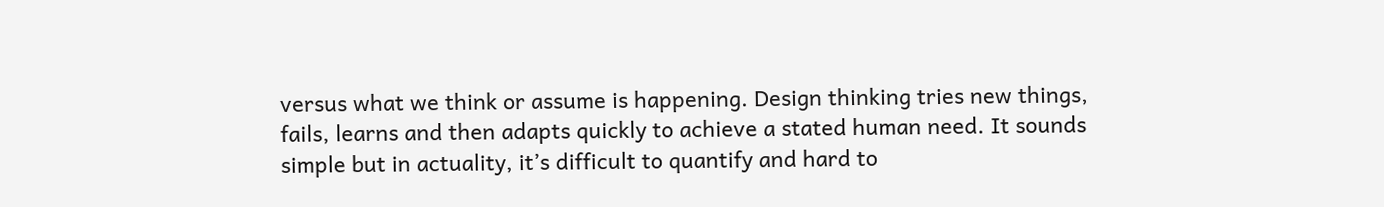versus what we think or assume is happening. Design thinking tries new things, fails, learns and then adapts quickly to achieve a stated human need. It sounds simple but in actuality, it’s difficult to quantify and hard to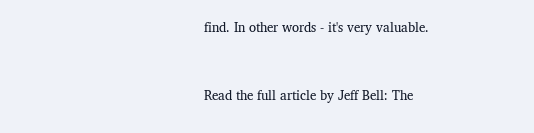find. In other words - it's very valuable.


Read the full article by Jeff Bell: The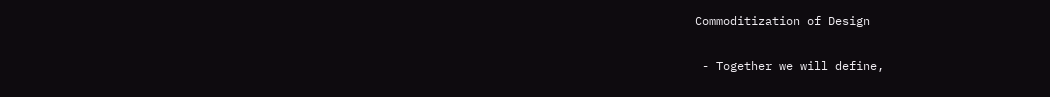Commoditization of Design

 - Together we will define,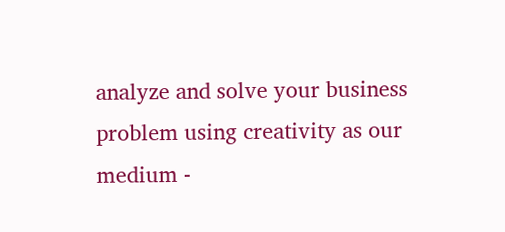analyze and solve your business problem using creativity as our medium -